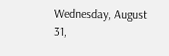Wednesday, August 31,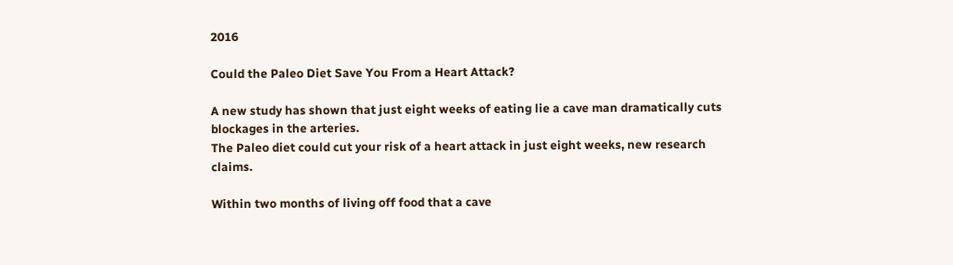2016

Could the Paleo Diet Save You From a Heart Attack?

A new study has shown that just eight weeks of eating lie a cave man dramatically cuts blockages in the arteries.
The Paleo diet could cut your risk of a heart attack in just eight weeks, new research claims.

Within two months of living off food that a cave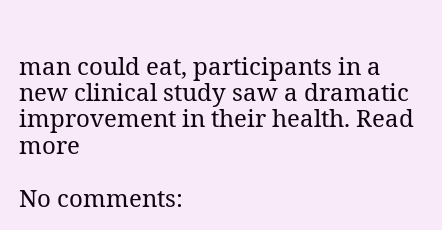man could eat, participants in a new clinical study saw a dramatic improvement in their health. Read more

No comments: